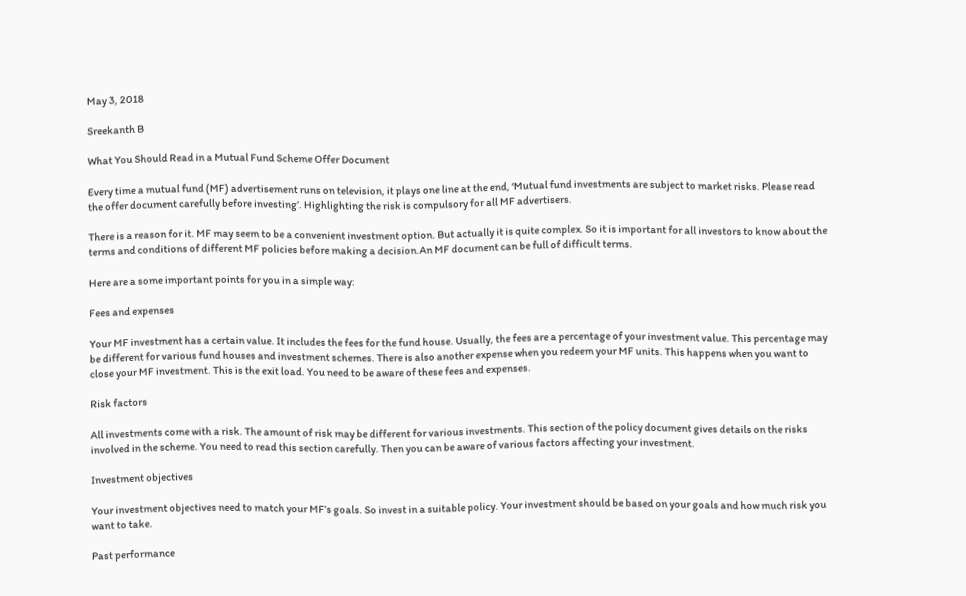May 3, 2018

Sreekanth B

What You Should Read in a Mutual Fund Scheme Offer Document

Every time a mutual fund (MF) advertisement runs on television, it plays one line at the end, ‘Mutual fund investments are subject to market risks. Please read the offer document carefully before investing’. Highlighting the risk is compulsory for all MF advertisers.

There is a reason for it. MF may seem to be a convenient investment option. But actually it is quite complex. So it is important for all investors to know about the terms and conditions of different MF policies before making a decision.An MF document can be full of difficult terms.

Here are a some important points for you in a simple way:

Fees and expenses

Your MF investment has a certain value. It includes the fees for the fund house. Usually, the fees are a percentage of your investment value. This percentage may be different for various fund houses and investment schemes. There is also another expense when you redeem your MF units. This happens when you want to close your MF investment. This is the exit load. You need to be aware of these fees and expenses.

Risk factors

All investments come with a risk. The amount of risk may be different for various investments. This section of the policy document gives details on the risks involved in the scheme. You need to read this section carefully. Then you can be aware of various factors affecting your investment.

Investment objectives

Your investment objectives need to match your MF’s goals. So invest in a suitable policy. Your investment should be based on your goals and how much risk you want to take.

Past performance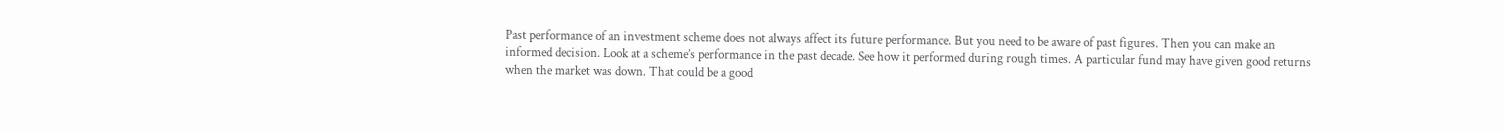Past performance of an investment scheme does not always affect its future performance. But you need to be aware of past figures. Then you can make an informed decision. Look at a scheme’s performance in the past decade. See how it performed during rough times. A particular fund may have given good returns when the market was down. That could be a good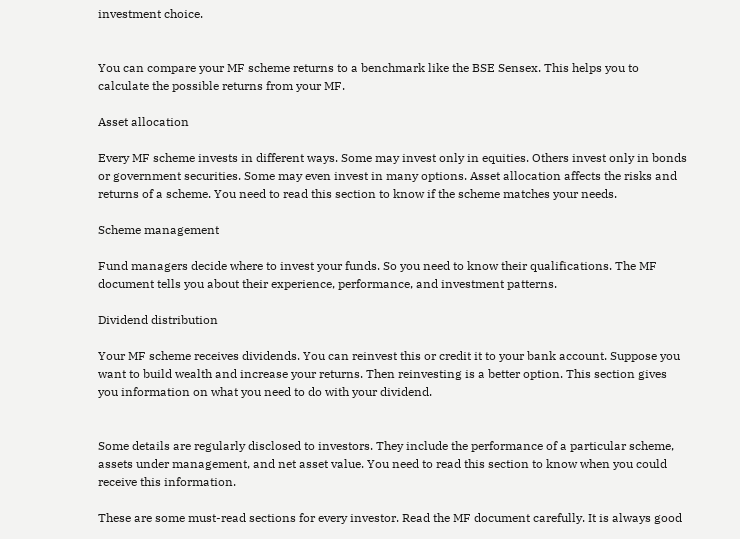investment choice.


You can compare your MF scheme returns to a benchmark like the BSE Sensex. This helps you to calculate the possible returns from your MF.

Asset allocation

Every MF scheme invests in different ways. Some may invest only in equities. Others invest only in bonds or government securities. Some may even invest in many options. Asset allocation affects the risks and returns of a scheme. You need to read this section to know if the scheme matches your needs.

Scheme management

Fund managers decide where to invest your funds. So you need to know their qualifications. The MF document tells you about their experience, performance, and investment patterns.

Dividend distribution

Your MF scheme receives dividends. You can reinvest this or credit it to your bank account. Suppose you want to build wealth and increase your returns. Then reinvesting is a better option. This section gives you information on what you need to do with your dividend.


Some details are regularly disclosed to investors. They include the performance of a particular scheme, assets under management, and net asset value. You need to read this section to know when you could receive this information.

These are some must-read sections for every investor. Read the MF document carefully. It is always good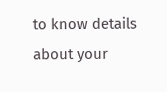to know details about your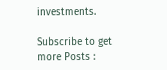investments.

Subscribe to get more Posts :